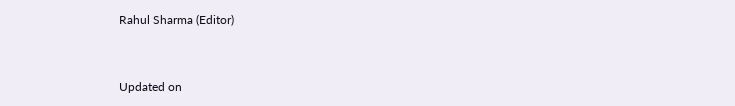Rahul Sharma (Editor)


Updated on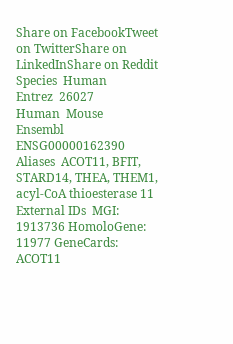Share on FacebookTweet on TwitterShare on LinkedInShare on Reddit
Species  Human
Entrez  26027
Human  Mouse
Ensembl  ENSG00000162390
Aliases  ACOT11, BFIT, STARD14, THEA, THEM1, acyl-CoA thioesterase 11
External IDs  MGI: 1913736 HomoloGene: 11977 GeneCards: ACOT11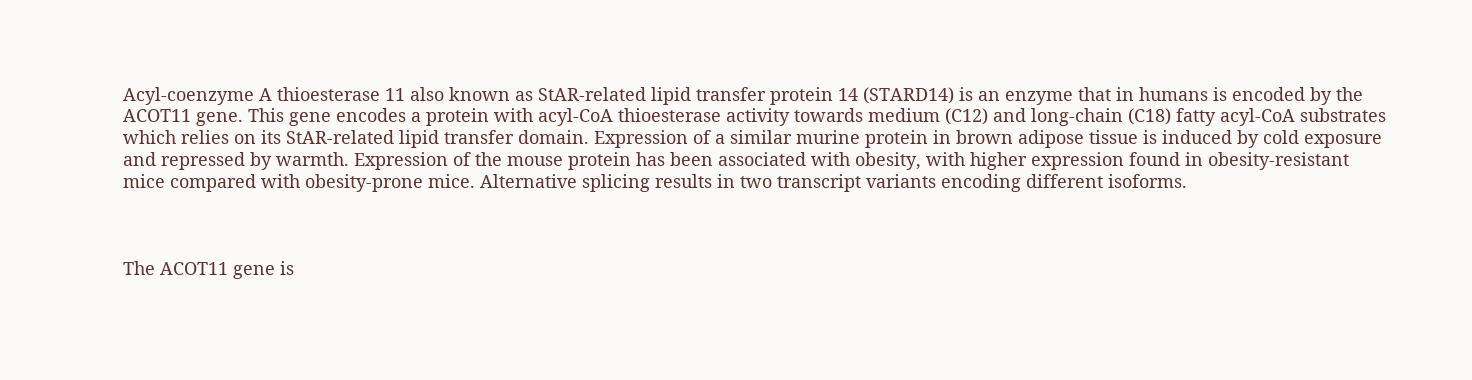Acyl-coenzyme A thioesterase 11 also known as StAR-related lipid transfer protein 14 (STARD14) is an enzyme that in humans is encoded by the ACOT11 gene. This gene encodes a protein with acyl-CoA thioesterase activity towards medium (C12) and long-chain (C18) fatty acyl-CoA substrates which relies on its StAR-related lipid transfer domain. Expression of a similar murine protein in brown adipose tissue is induced by cold exposure and repressed by warmth. Expression of the mouse protein has been associated with obesity, with higher expression found in obesity-resistant mice compared with obesity-prone mice. Alternative splicing results in two transcript variants encoding different isoforms.



The ACOT11 gene is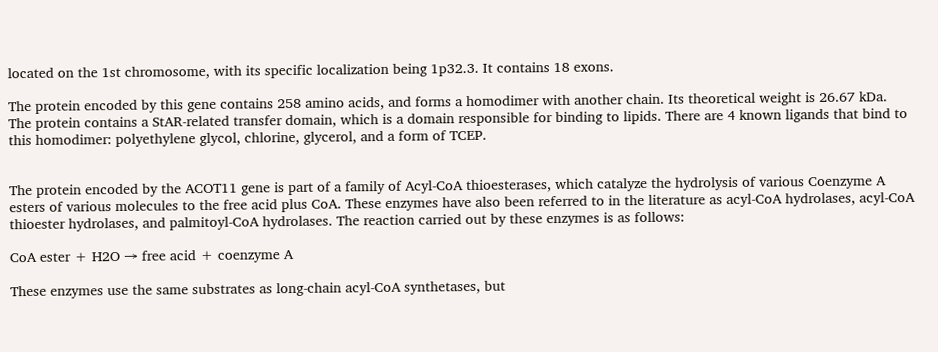located on the 1st chromosome, with its specific localization being 1p32.3. It contains 18 exons.

The protein encoded by this gene contains 258 amino acids, and forms a homodimer with another chain. Its theoretical weight is 26.67 kDa. The protein contains a StAR-related transfer domain, which is a domain responsible for binding to lipids. There are 4 known ligands that bind to this homodimer: polyethylene glycol, chlorine, glycerol, and a form of TCEP.


The protein encoded by the ACOT11 gene is part of a family of Acyl-CoA thioesterases, which catalyze the hydrolysis of various Coenzyme A esters of various molecules to the free acid plus CoA. These enzymes have also been referred to in the literature as acyl-CoA hydrolases, acyl-CoA thioester hydrolases, and palmitoyl-CoA hydrolases. The reaction carried out by these enzymes is as follows:

CoA ester + H2O → free acid + coenzyme A

These enzymes use the same substrates as long-chain acyl-CoA synthetases, but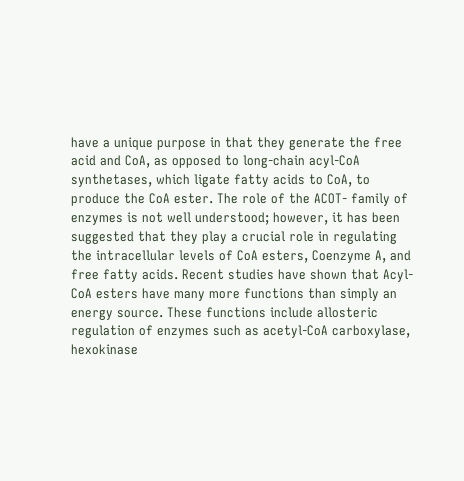have a unique purpose in that they generate the free acid and CoA, as opposed to long-chain acyl-CoA synthetases, which ligate fatty acids to CoA, to produce the CoA ester. The role of the ACOT- family of enzymes is not well understood; however, it has been suggested that they play a crucial role in regulating the intracellular levels of CoA esters, Coenzyme A, and free fatty acids. Recent studies have shown that Acyl-CoA esters have many more functions than simply an energy source. These functions include allosteric regulation of enzymes such as acetyl-CoA carboxylase, hexokinase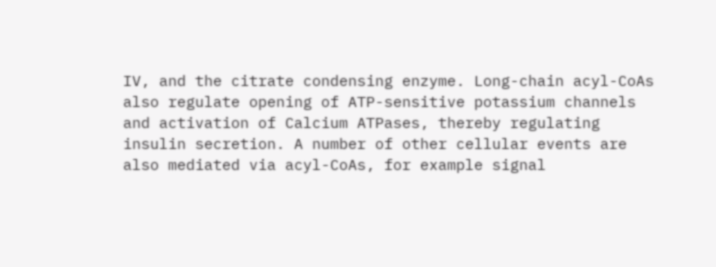IV, and the citrate condensing enzyme. Long-chain acyl-CoAs also regulate opening of ATP-sensitive potassium channels and activation of Calcium ATPases, thereby regulating insulin secretion. A number of other cellular events are also mediated via acyl-CoAs, for example signal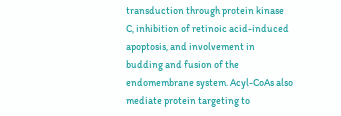transduction through protein kinase C, inhibition of retinoic acid-induced apoptosis, and involvement in budding and fusion of the endomembrane system. Acyl-CoAs also mediate protein targeting to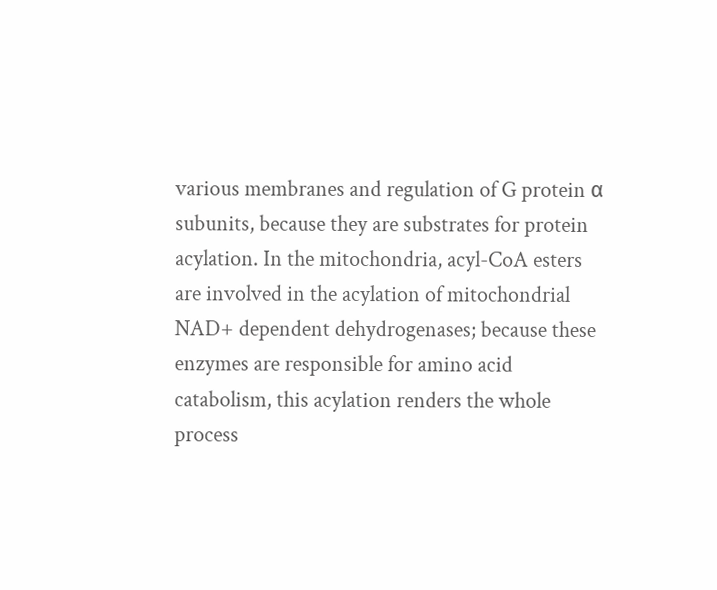various membranes and regulation of G protein α subunits, because they are substrates for protein acylation. In the mitochondria, acyl-CoA esters are involved in the acylation of mitochondrial NAD+ dependent dehydrogenases; because these enzymes are responsible for amino acid catabolism, this acylation renders the whole process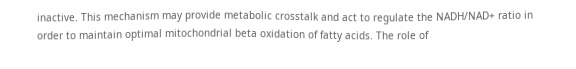inactive. This mechanism may provide metabolic crosstalk and act to regulate the NADH/NAD+ ratio in order to maintain optimal mitochondrial beta oxidation of fatty acids. The role of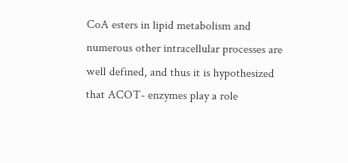CoA esters in lipid metabolism and numerous other intracellular processes are well defined, and thus it is hypothesized that ACOT- enzymes play a role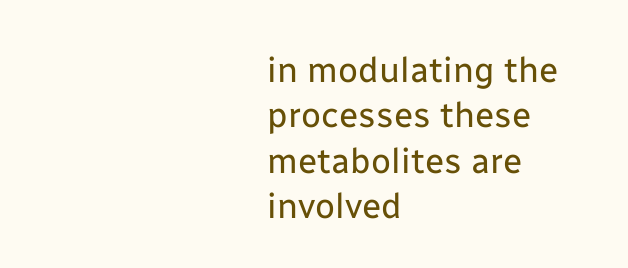in modulating the processes these metabolites are involved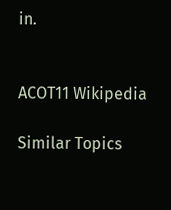in.


ACOT11 Wikipedia

Similar Topics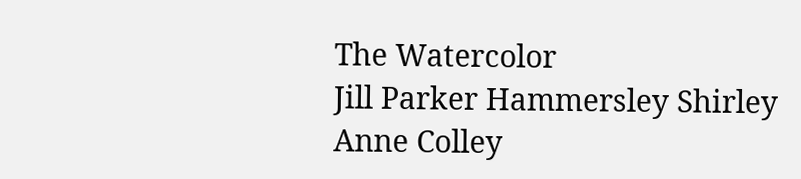The Watercolor
Jill Parker Hammersley Shirley
Anne Colley